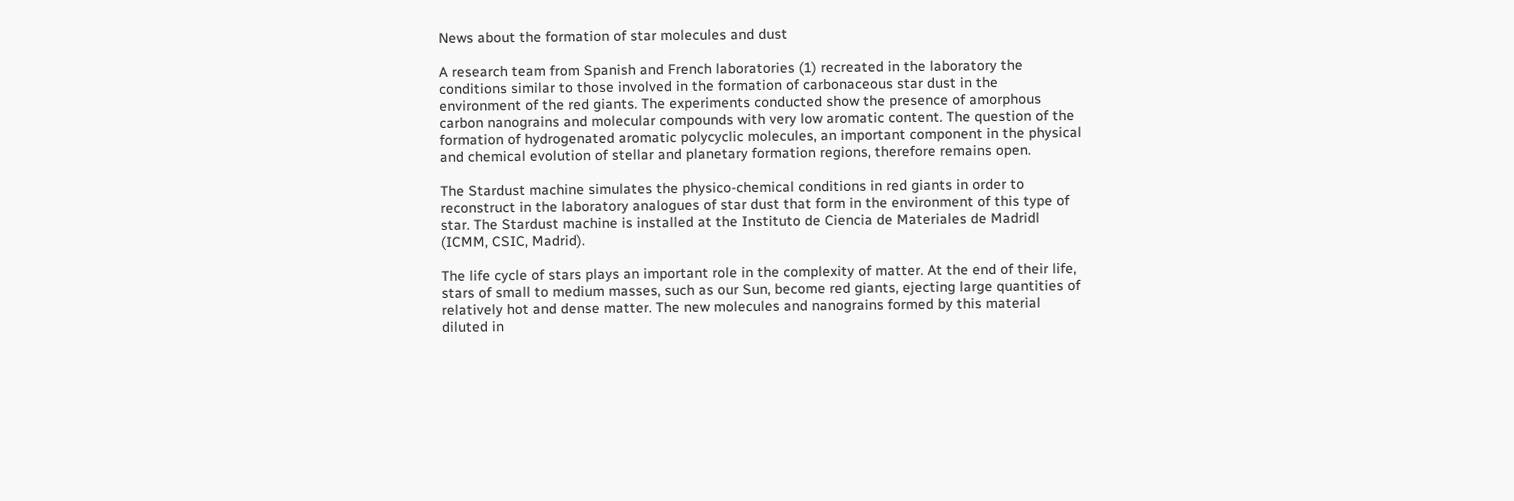News about the formation of star molecules and dust

A research team from Spanish and French laboratories (1) recreated in the laboratory the conditions similar to those involved in the formation of carbonaceous star dust in the environment of the red giants. The experiments conducted show the presence of amorphous carbon nanograins and molecular compounds with very low aromatic content. The question of the formation of hydrogenated aromatic polycyclic molecules, an important component in the physical and chemical evolution of stellar and planetary formation regions, therefore remains open.

The Stardust machine simulates the physico-chemical conditions in red giants in order to reconstruct in the laboratory analogues of star dust that form in the environment of this type of star. The Stardust machine is installed at the Instituto de Ciencia de Materiales de Madridl (ICMM, CSIC, Madrid).

The life cycle of stars plays an important role in the complexity of matter. At the end of their life, stars of small to medium masses, such as our Sun, become red giants, ejecting large quantities of relatively hot and dense matter. The new molecules and nanograins formed by this material diluted in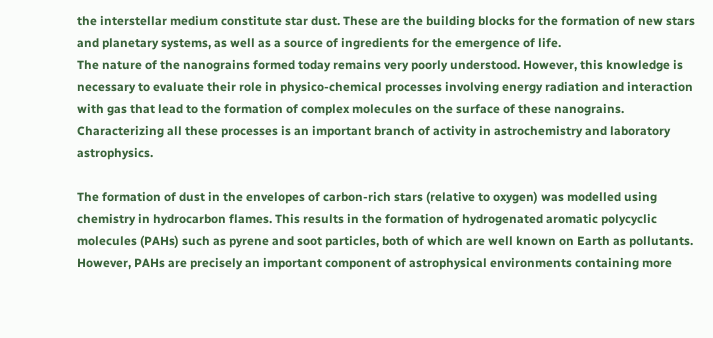the interstellar medium constitute star dust. These are the building blocks for the formation of new stars and planetary systems, as well as a source of ingredients for the emergence of life.
The nature of the nanograins formed today remains very poorly understood. However, this knowledge is necessary to evaluate their role in physico-chemical processes involving energy radiation and interaction with gas that lead to the formation of complex molecules on the surface of these nanograins. Characterizing all these processes is an important branch of activity in astrochemistry and laboratory astrophysics.

The formation of dust in the envelopes of carbon-rich stars (relative to oxygen) was modelled using chemistry in hydrocarbon flames. This results in the formation of hydrogenated aromatic polycyclic molecules (PAHs) such as pyrene and soot particles, both of which are well known on Earth as pollutants. However, PAHs are precisely an important component of astrophysical environments containing more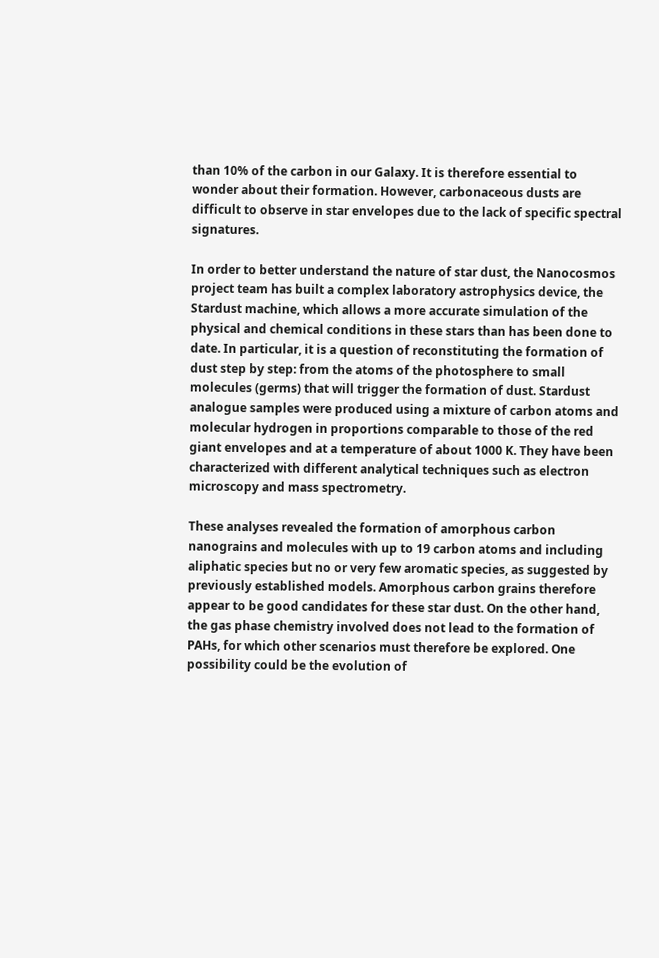than 10% of the carbon in our Galaxy. It is therefore essential to wonder about their formation. However, carbonaceous dusts are difficult to observe in star envelopes due to the lack of specific spectral signatures.

In order to better understand the nature of star dust, the Nanocosmos project team has built a complex laboratory astrophysics device, the Stardust machine, which allows a more accurate simulation of the physical and chemical conditions in these stars than has been done to date. In particular, it is a question of reconstituting the formation of dust step by step: from the atoms of the photosphere to small molecules (germs) that will trigger the formation of dust. Stardust analogue samples were produced using a mixture of carbon atoms and molecular hydrogen in proportions comparable to those of the red giant envelopes and at a temperature of about 1000 K. They have been characterized with different analytical techniques such as electron microscopy and mass spectrometry.

These analyses revealed the formation of amorphous carbon nanograins and molecules with up to 19 carbon atoms and including aliphatic species but no or very few aromatic species, as suggested by previously established models. Amorphous carbon grains therefore appear to be good candidates for these star dust. On the other hand, the gas phase chemistry involved does not lead to the formation of PAHs, for which other scenarios must therefore be explored. One possibility could be the evolution of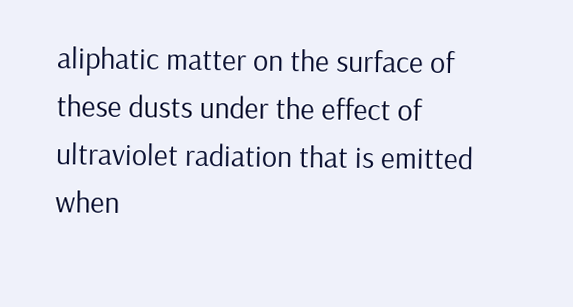aliphatic matter on the surface of these dusts under the effect of ultraviolet radiation that is emitted when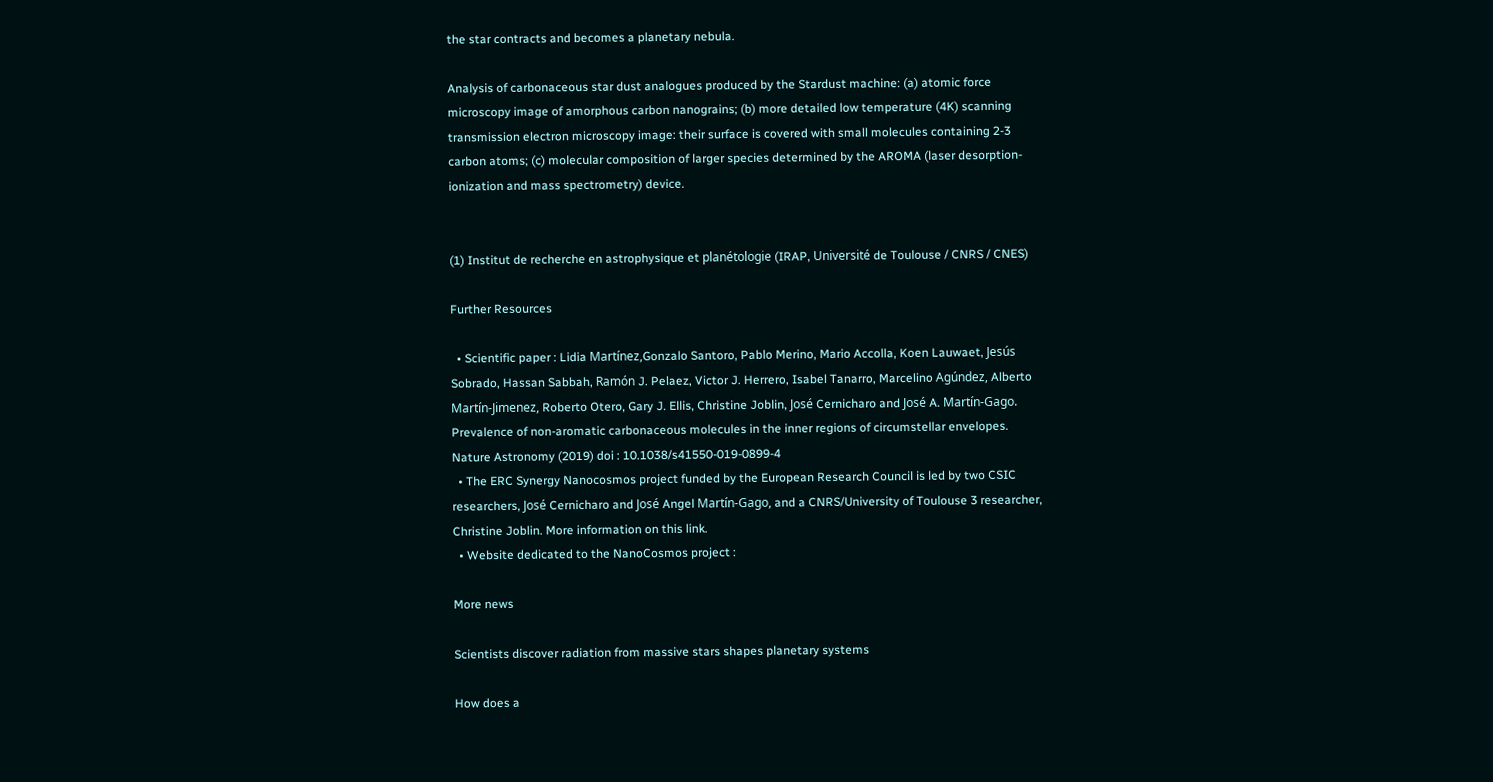the star contracts and becomes a planetary nebula.

Analysis of carbonaceous star dust analogues produced by the Stardust machine: (a) atomic force microscopy image of amorphous carbon nanograins; (b) more detailed low temperature (4K) scanning transmission electron microscopy image: their surface is covered with small molecules containing 2-3 carbon atoms; (c) molecular composition of larger species determined by the AROMA (laser desorption-ionization and mass spectrometry) device.


(1) Institut de recherche en astrophysique et planétologie (IRAP, Université de Toulouse / CNRS / CNES)

Further Resources

  • Scientific paper : Lidia Martínez,Gonzalo Santoro, Pablo Merino, Mario Accolla, Koen Lauwaet, Jesús Sobrado, Hassan Sabbah, Ramón J. Pelaez, Victor J. Herrero, Isabel Tanarro, Marcelino Agúndez, Alberto Martín-Jimenez, Roberto Otero, Gary J. Ellis, Christine Joblin, José Cernicharo and José A. Martín-Gago. Prevalence of non-aromatic carbonaceous molecules in the inner regions of circumstellar envelopes. Nature Astronomy (2019) doi : 10.1038/s41550-019-0899-4
  • The ERC Synergy Nanocosmos project funded by the European Research Council is led by two CSIC researchers, José Cernicharo and José Angel Martín-Gago, and a CNRS/University of Toulouse 3 researcher, Christine Joblin. More information on this link.
  • Website dedicated to the NanoCosmos project :

More news

Scientists discover radiation from massive stars shapes planetary systems

How does a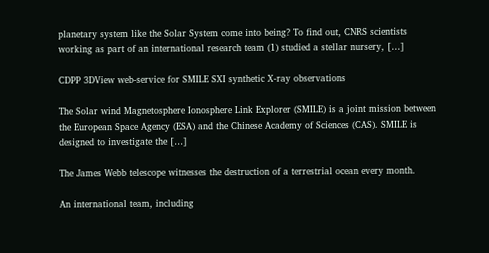planetary system like the Solar System come into being? To find out, CNRS scientists working as part of an international research team (1) studied a stellar nursery, […]

CDPP 3DView web-service for SMILE SXI synthetic X-ray observations

The Solar wind Magnetosphere Ionosphere Link Explorer (SMILE) is a joint mission between the European Space Agency (ESA) and the Chinese Academy of Sciences (CAS). SMILE is designed to investigate the […]

The James Webb telescope witnesses the destruction of a terrestrial ocean every month.

An international team, including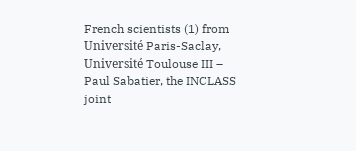French scientists (1) from Université Paris-Saclay, Université Toulouse III – Paul Sabatier, the INCLASS joint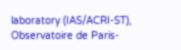laboratory (IAS/ACRI-ST), Observatoire de Paris-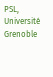PSL, Université Grenoble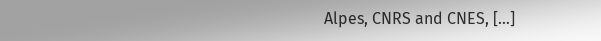Alpes, CNRS and CNES, […]